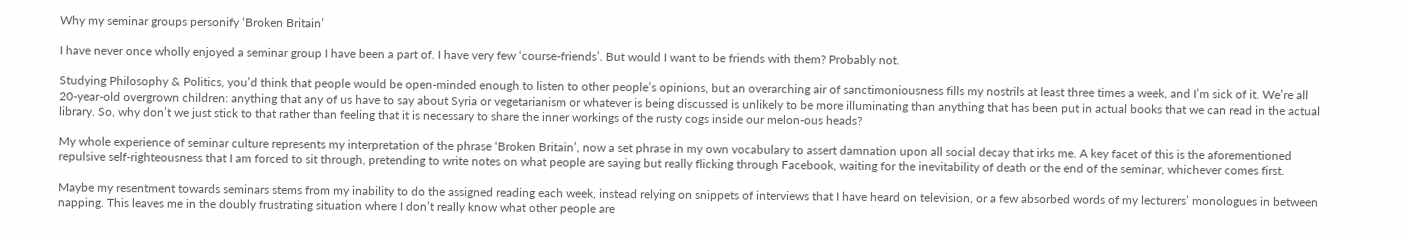Why my seminar groups personify ‘Broken Britain’

I have never once wholly enjoyed a seminar group I have been a part of. I have very few ‘course-friends’. But would I want to be friends with them? Probably not.

Studying Philosophy & Politics, you’d think that people would be open-minded enough to listen to other people’s opinions, but an overarching air of sanctimoniousness fills my nostrils at least three times a week, and I’m sick of it. We’re all 20-year-old overgrown children: anything that any of us have to say about Syria or vegetarianism or whatever is being discussed is unlikely to be more illuminating than anything that has been put in actual books that we can read in the actual library. So, why don’t we just stick to that rather than feeling that it is necessary to share the inner workings of the rusty cogs inside our melon-ous heads?

My whole experience of seminar culture represents my interpretation of the phrase ‘Broken Britain’, now a set phrase in my own vocabulary to assert damnation upon all social decay that irks me. A key facet of this is the aforementioned repulsive self-righteousness that I am forced to sit through, pretending to write notes on what people are saying but really flicking through Facebook, waiting for the inevitability of death or the end of the seminar, whichever comes first.

Maybe my resentment towards seminars stems from my inability to do the assigned reading each week, instead relying on snippets of interviews that I have heard on television, or a few absorbed words of my lecturers’ monologues in between napping. This leaves me in the doubly frustrating situation where I don’t really know what other people are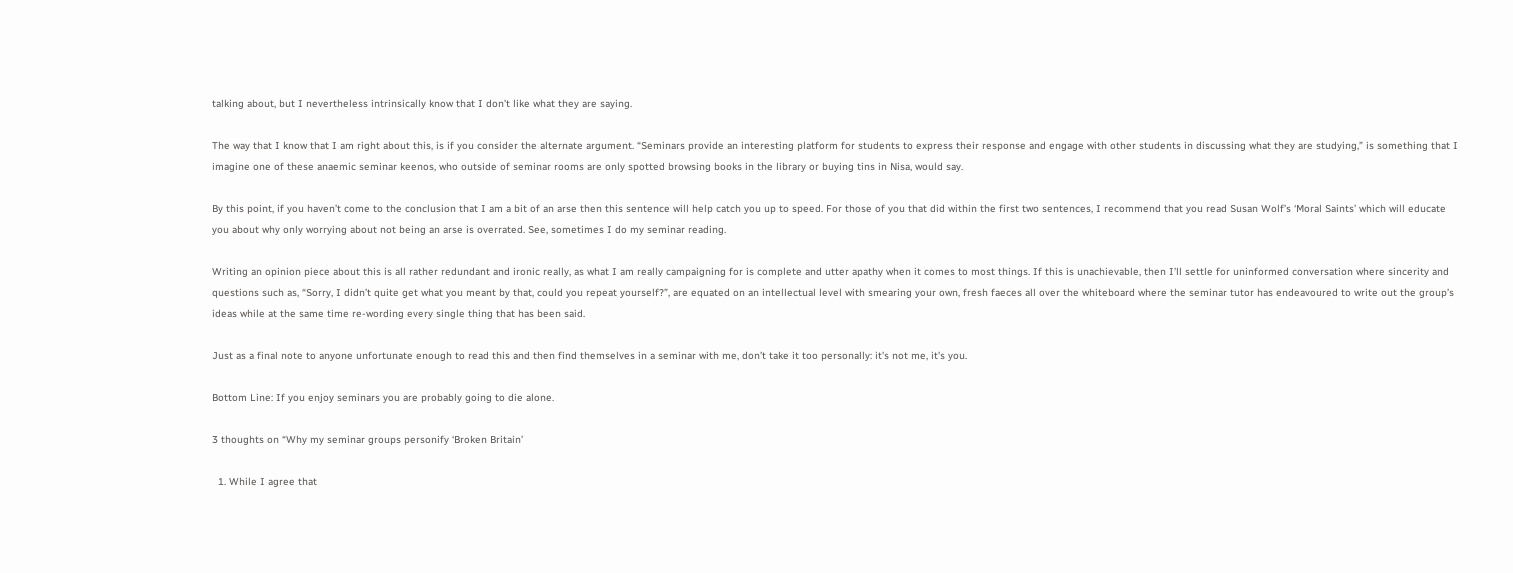talking about, but I nevertheless intrinsically know that I don’t like what they are saying.

The way that I know that I am right about this, is if you consider the alternate argument. “Seminars provide an interesting platform for students to express their response and engage with other students in discussing what they are studying,” is something that I imagine one of these anaemic seminar keenos, who outside of seminar rooms are only spotted browsing books in the library or buying tins in Nisa, would say.

By this point, if you haven’t come to the conclusion that I am a bit of an arse then this sentence will help catch you up to speed. For those of you that did within the first two sentences, I recommend that you read Susan Wolf’s ‘Moral Saints’ which will educate you about why only worrying about not being an arse is overrated. See, sometimes I do my seminar reading.

Writing an opinion piece about this is all rather redundant and ironic really, as what I am really campaigning for is complete and utter apathy when it comes to most things. If this is unachievable, then I’ll settle for uninformed conversation where sincerity and questions such as, “Sorry, I didn’t quite get what you meant by that, could you repeat yourself?”, are equated on an intellectual level with smearing your own, fresh faeces all over the whiteboard where the seminar tutor has endeavoured to write out the group’s ideas while at the same time re-wording every single thing that has been said.

Just as a final note to anyone unfortunate enough to read this and then find themselves in a seminar with me, don’t take it too personally: it’s not me, it’s you.

Bottom Line: If you enjoy seminars you are probably going to die alone.

3 thoughts on “Why my seminar groups personify ‘Broken Britain’

  1. While I agree that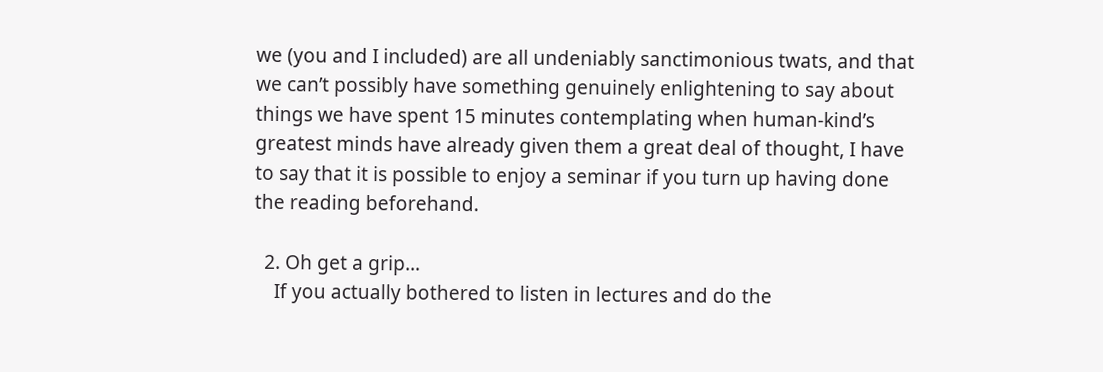we (you and I included) are all undeniably sanctimonious twats, and that we can’t possibly have something genuinely enlightening to say about things we have spent 15 minutes contemplating when human-kind’s greatest minds have already given them a great deal of thought, I have to say that it is possible to enjoy a seminar if you turn up having done the reading beforehand.

  2. Oh get a grip…
    If you actually bothered to listen in lectures and do the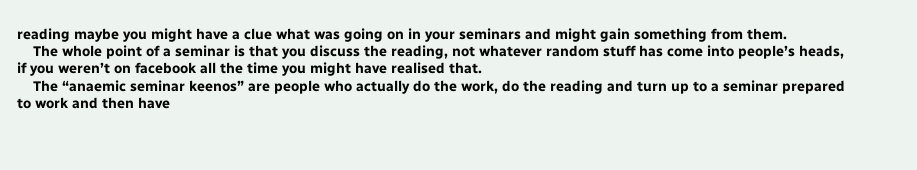reading maybe you might have a clue what was going on in your seminars and might gain something from them.
    The whole point of a seminar is that you discuss the reading, not whatever random stuff has come into people’s heads, if you weren’t on facebook all the time you might have realised that.
    The “anaemic seminar keenos” are people who actually do the work, do the reading and turn up to a seminar prepared to work and then have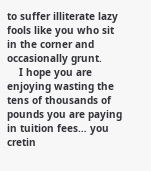to suffer illiterate lazy fools like you who sit in the corner and occasionally grunt.
    I hope you are enjoying wasting the tens of thousands of pounds you are paying in tuition fees… you cretin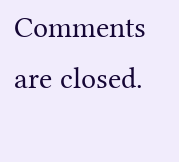Comments are closed.